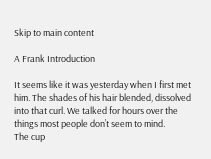Skip to main content

A Frank Introduction

It seems like it was yesterday when I first met him. The shades of his hair blended, dissolved into that curl. We talked for hours over the things most people don’t seem to mind.
The cup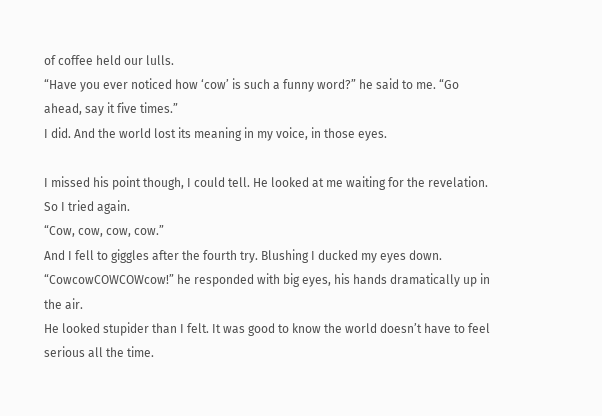of coffee held our lulls.
“Have you ever noticed how ‘cow’ is such a funny word?” he said to me. “Go ahead, say it five times.”
I did. And the world lost its meaning in my voice, in those eyes.

I missed his point though, I could tell. He looked at me waiting for the revelation.
So I tried again.
“Cow, cow, cow, cow.”
And I fell to giggles after the fourth try. Blushing I ducked my eyes down.
“CowcowCOWCOWcow!” he responded with big eyes, his hands dramatically up in the air.
He looked stupider than I felt. It was good to know the world doesn’t have to feel serious all the time.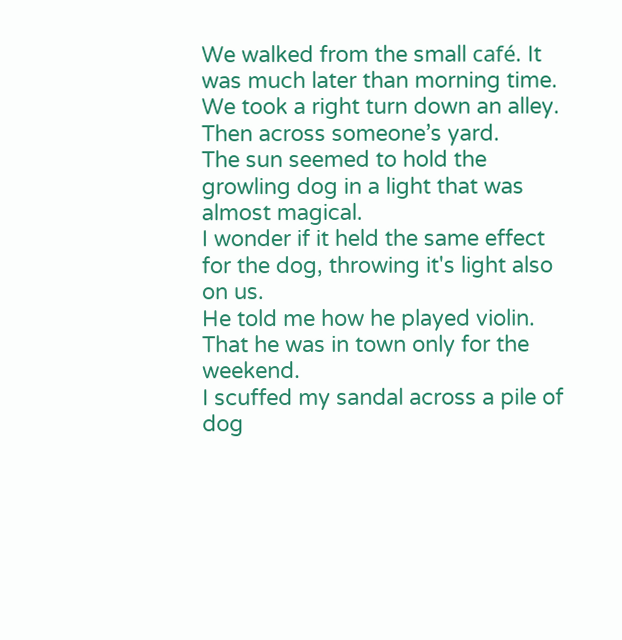We walked from the small café. It was much later than morning time.
We took a right turn down an alley.
Then across someone’s yard.
The sun seemed to hold the growling dog in a light that was almost magical.
I wonder if it held the same effect for the dog, throwing it's light also on us.
He told me how he played violin. That he was in town only for the weekend.
I scuffed my sandal across a pile of dog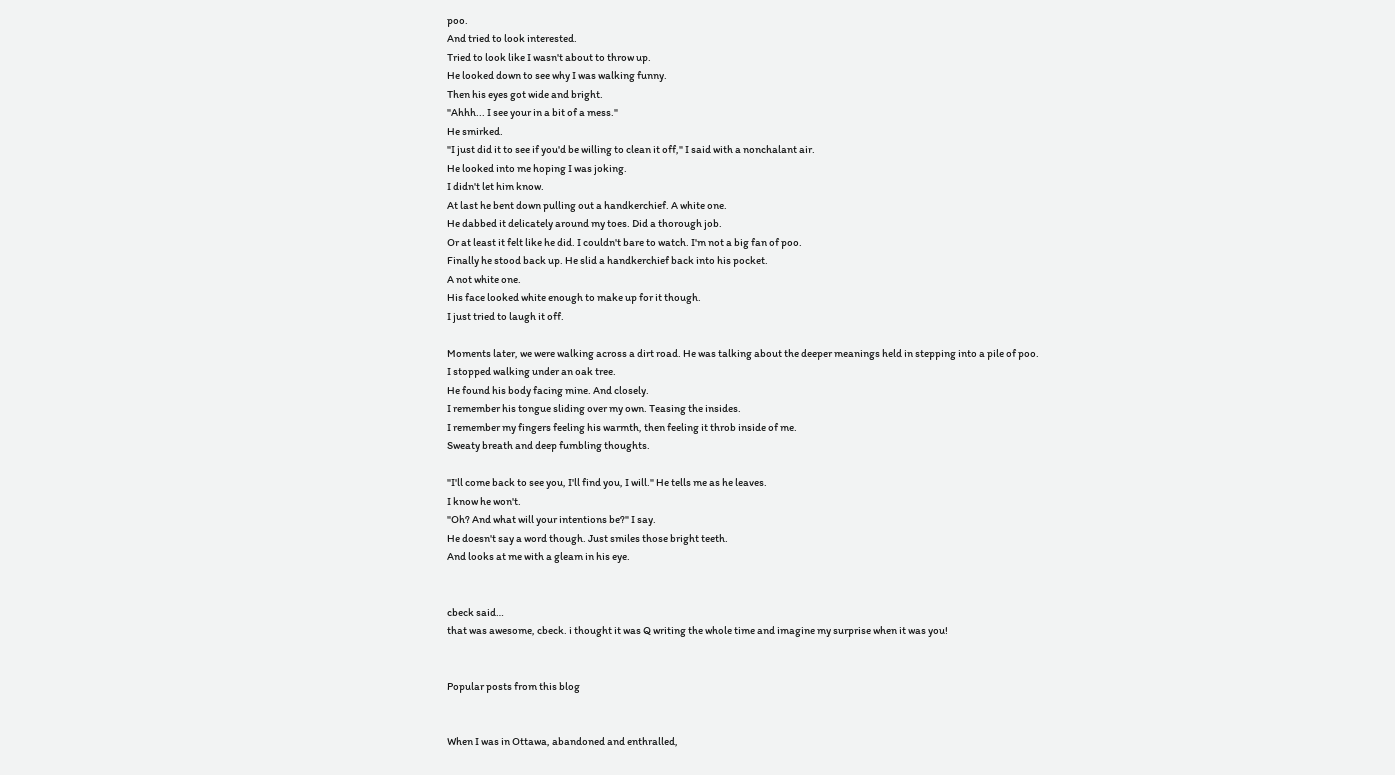poo.
And tried to look interested.
Tried to look like I wasn't about to throw up.
He looked down to see why I was walking funny.
Then his eyes got wide and bright.
"Ahhh... I see your in a bit of a mess."
He smirked.
"I just did it to see if you'd be willing to clean it off," I said with a nonchalant air.
He looked into me hoping I was joking.
I didn't let him know.
At last he bent down pulling out a handkerchief. A white one.
He dabbed it delicately around my toes. Did a thorough job.
Or at least it felt like he did. I couldn't bare to watch. I'm not a big fan of poo.
Finally he stood back up. He slid a handkerchief back into his pocket.
A not white one.
His face looked white enough to make up for it though.
I just tried to laugh it off.

Moments later, we were walking across a dirt road. He was talking about the deeper meanings held in stepping into a pile of poo.
I stopped walking under an oak tree.
He found his body facing mine. And closely.
I remember his tongue sliding over my own. Teasing the insides.
I remember my fingers feeling his warmth, then feeling it throb inside of me.
Sweaty breath and deep fumbling thoughts.

"I'll come back to see you, I'll find you, I will." He tells me as he leaves.
I know he won't.
"Oh? And what will your intentions be?" I say.
He doesn't say a word though. Just smiles those bright teeth.
And looks at me with a gleam in his eye.


cbeck said…
that was awesome, cbeck. i thought it was Q writing the whole time and imagine my surprise when it was you!


Popular posts from this blog


When I was in Ottawa, abandoned and enthralled,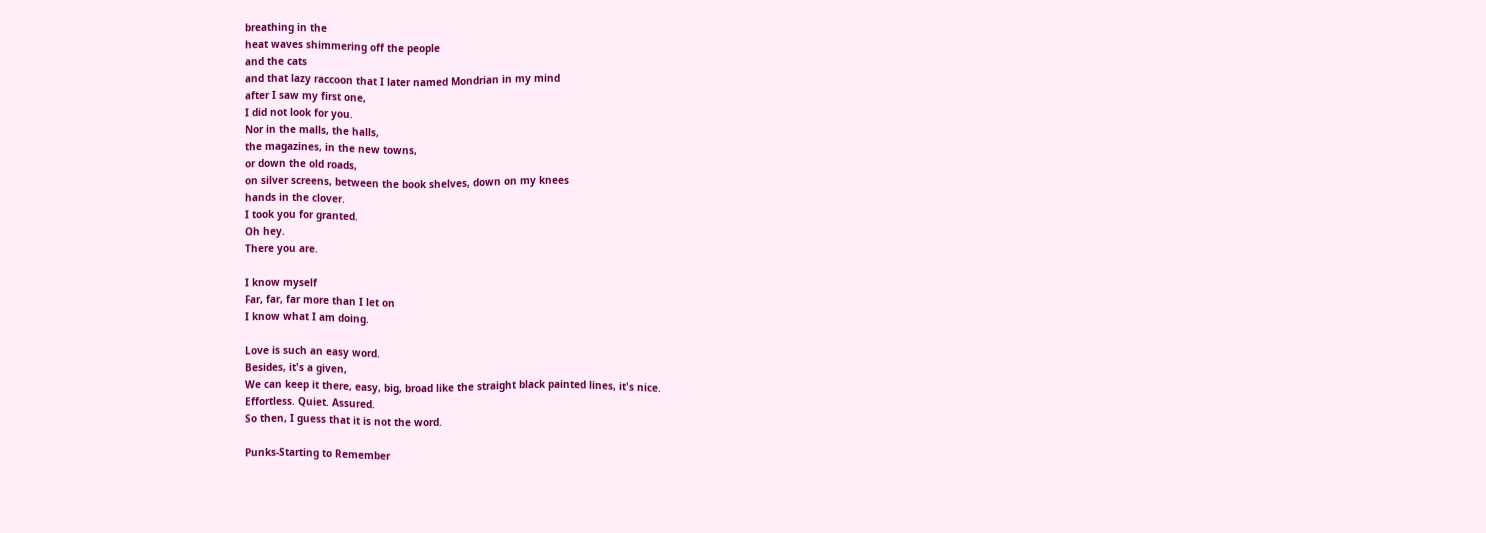breathing in the
heat waves shimmering off the people
and the cats
and that lazy raccoon that I later named Mondrian in my mind
after I saw my first one,
I did not look for you.
Nor in the malls, the halls,
the magazines, in the new towns,
or down the old roads,
on silver screens, between the book shelves, down on my knees
hands in the clover.
I took you for granted.
Oh hey.
There you are.

I know myself
Far, far, far more than I let on
I know what I am doing.

Love is such an easy word.
Besides, it's a given,
We can keep it there, easy, big, broad like the straight black painted lines, it's nice.
Effortless. Quiet. Assured.
So then, I guess that it is not the word.

Punks-Starting to Remember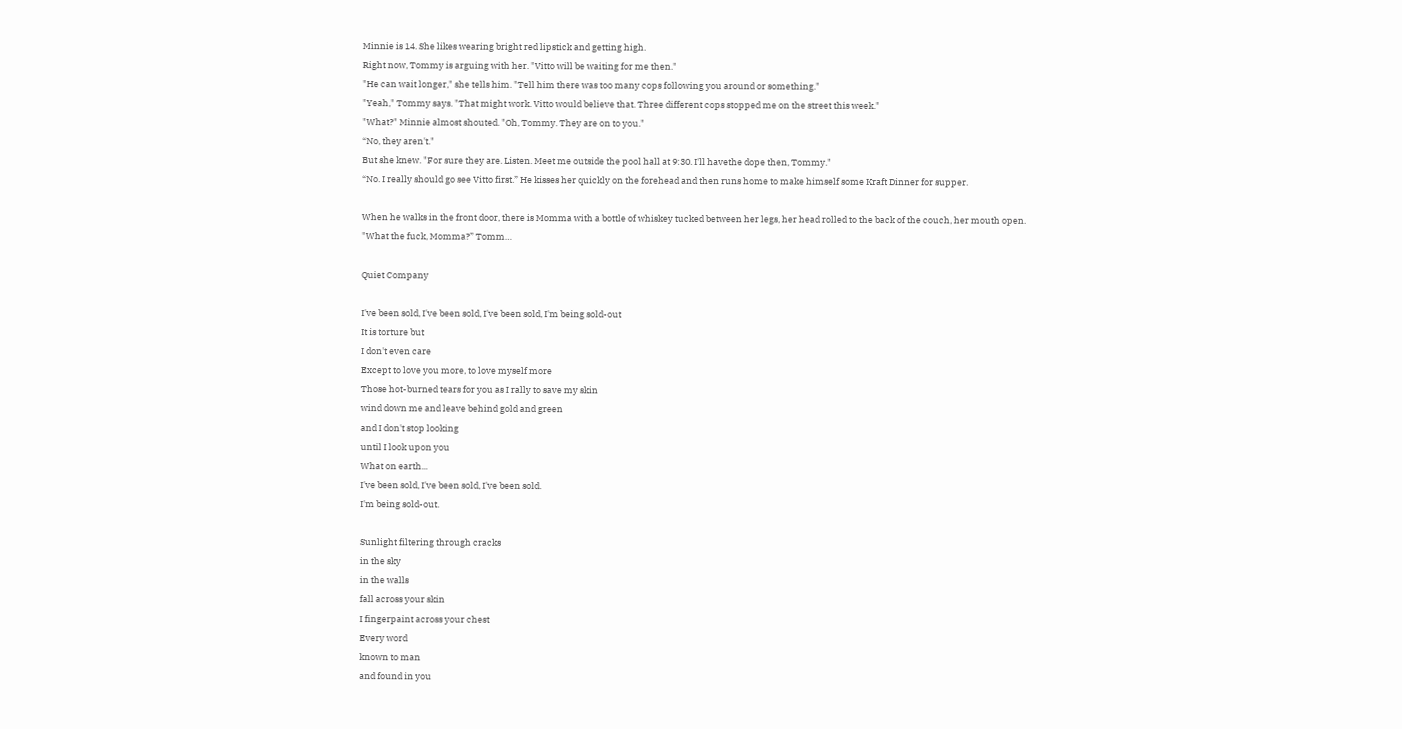Minnie is 14. She likes wearing bright red lipstick and getting high.
Right now, Tommy is arguing with her. "Vitto will be waiting for me then."
"He can wait longer," she tells him. "Tell him there was too many cops following you around or something."
"Yeah," Tommy says. "That might work. Vitto would believe that. Three different cops stopped me on the street this week."
"What?" Minnie almost shouted. "Oh, Tommy. They are on to you."
“No, they aren't."
But she knew. "For sure they are. Listen. Meet me outside the pool hall at 9:30. I'll havethe dope then, Tommy."
“No. I really should go see Vitto first.” He kisses her quickly on the forehead and then runs home to make himself some Kraft Dinner for supper.

When he walks in the front door, there is Momma with a bottle of whiskey tucked between her legs, her head rolled to the back of the couch, her mouth open.
"What the fuck, Momma?” Tomm…

Quiet Company

I've been sold, I've been sold, I've been sold, I'm being sold-out
It is torture but
I don't even care
Except to love you more, to love myself more
Those hot-burned tears for you as I rally to save my skin
wind down me and leave behind gold and green
and I don't stop looking
until I look upon you
What on earth...
I've been sold, I've been sold, I've been sold.
I'm being sold-out.

Sunlight filtering through cracks
in the sky
in the walls
fall across your skin
I fingerpaint across your chest
Every word
known to man
and found in you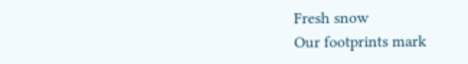Fresh snow
Our footprints mark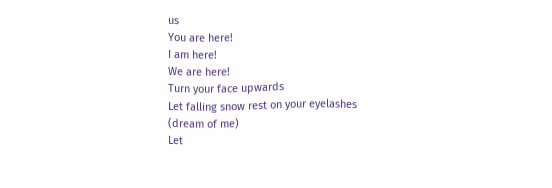us
You are here!
I am here!
We are here!
Turn your face upwards
Let falling snow rest on your eyelashes
(dream of me)
Let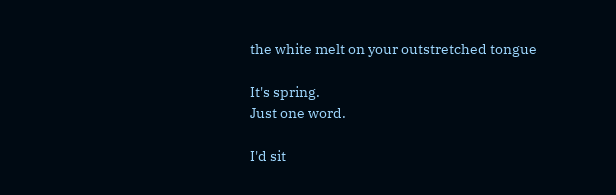the white melt on your outstretched tongue

It's spring.
Just one word.

I'd sit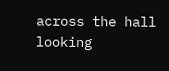across the hall
looking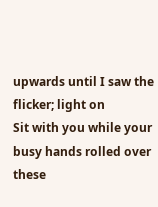upwards until I saw the flicker; light on
Sit with you while your busy hands rolled over these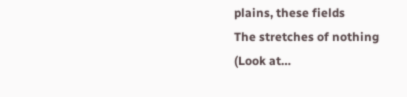plains, these fields
The stretches of nothing
(Look at…